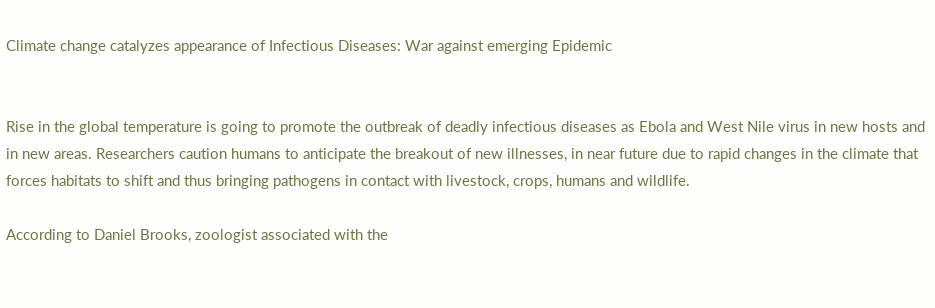Climate change catalyzes appearance of Infectious Diseases: War against emerging Epidemic


Rise in the global temperature is going to promote the outbreak of deadly infectious diseases as Ebola and West Nile virus in new hosts and in new areas. Researchers caution humans to anticipate the breakout of new illnesses, in near future due to rapid changes in the climate that forces habitats to shift and thus bringing pathogens in contact with livestock, crops, humans and wildlife.

According to Daniel Brooks, zoologist associated with the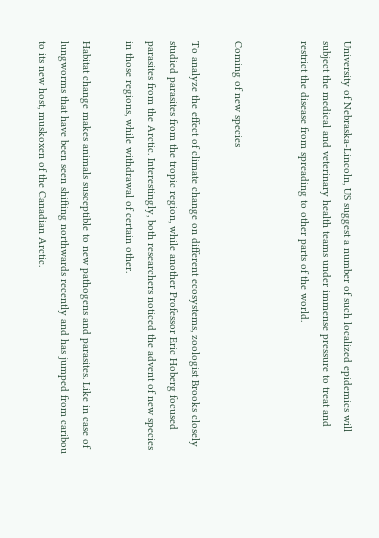University of Nebraska-Lincoln, US suggest a number of such localized epidemics will subject the medical and veterinary health teams under immense pressure to treat and restrict the disease from spreading to other parts of the world.


Coming of new species

To analyze the effect of climate change on different ecosystems, zoologist Brooks closely studied parasites from the tropic region, while another Professor Eric Hoberg focused parasites from the Arctic. Interestingly, both researchers noticed the advent of new species in those regions, while withdrawal of certain other.

Habitat change makes animals susceptible to new pathogens and parasites. Like in case of lungworms that have been seen shifting northwards recently and has jumped from caribou to its new host, muskoxen of the Canadian Arctic.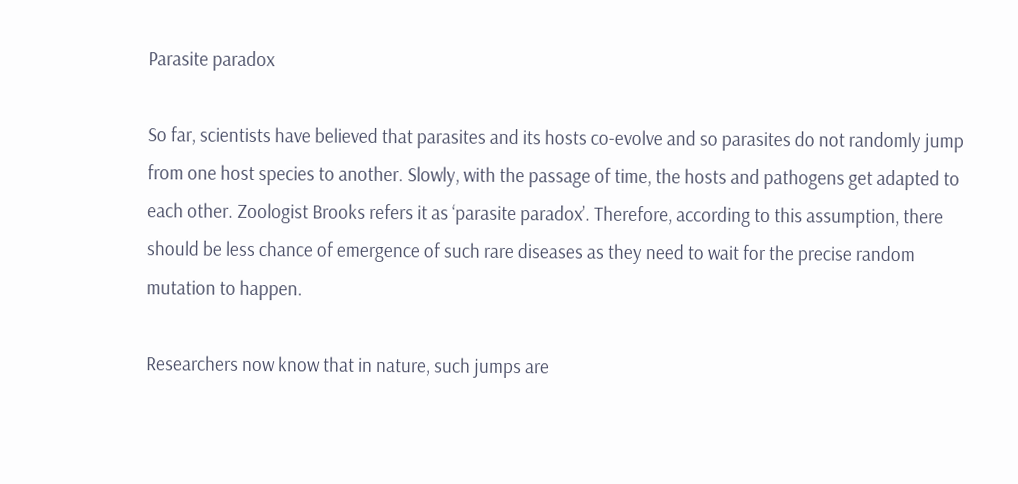Parasite paradox

So far, scientists have believed that parasites and its hosts co-evolve and so parasites do not randomly jump from one host species to another. Slowly, with the passage of time, the hosts and pathogens get adapted to each other. Zoologist Brooks refers it as ‘parasite paradox’. Therefore, according to this assumption, there should be less chance of emergence of such rare diseases as they need to wait for the precise random mutation to happen.

Researchers now know that in nature, such jumps are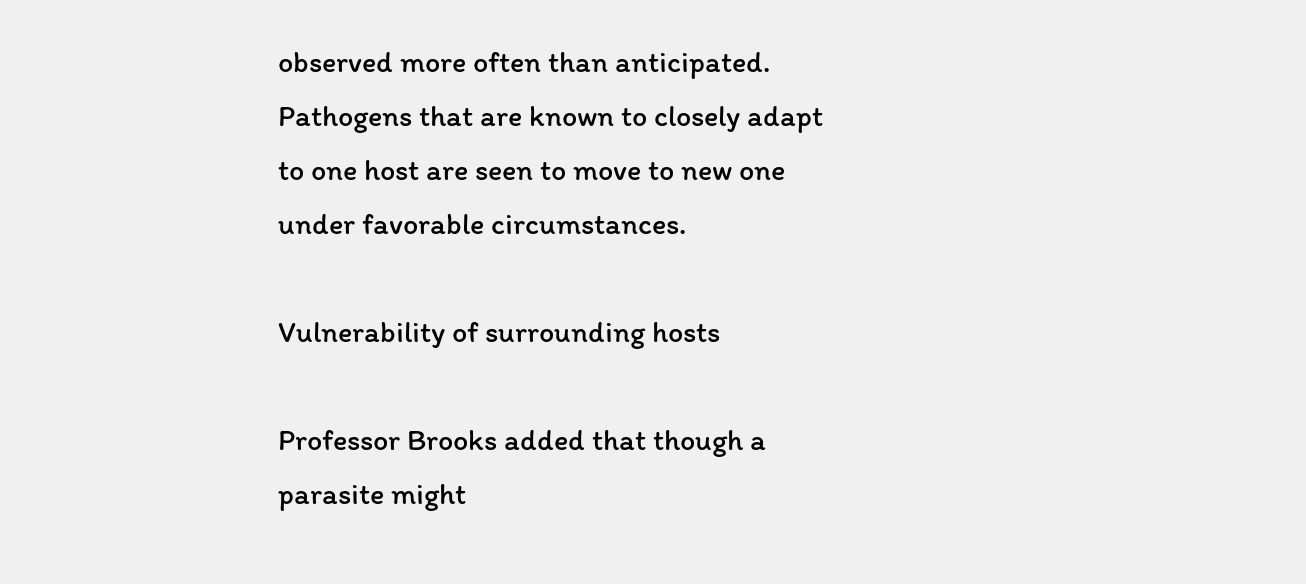observed more often than anticipated. Pathogens that are known to closely adapt to one host are seen to move to new one under favorable circumstances.

Vulnerability of surrounding hosts

Professor Brooks added that though a parasite might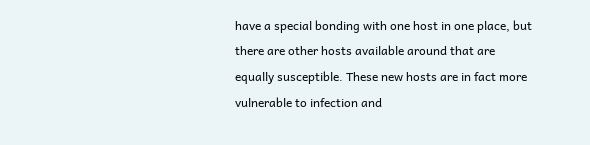have a special bonding with one host in one place, but there are other hosts available around that are equally susceptible. These new hosts are in fact more vulnerable to infection and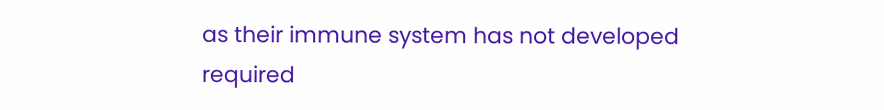as their immune system has not developed required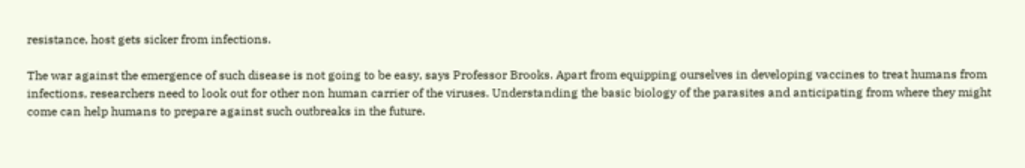resistance, host gets sicker from infections.

The war against the emergence of such disease is not going to be easy, says Professor Brooks. Apart from equipping ourselves in developing vaccines to treat humans from infections, researchers need to look out for other non human carrier of the viruses. Understanding the basic biology of the parasites and anticipating from where they might come can help humans to prepare against such outbreaks in the future.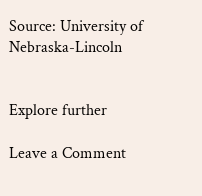Source: University of Nebraska-Lincoln


Explore further

Leave a Comment